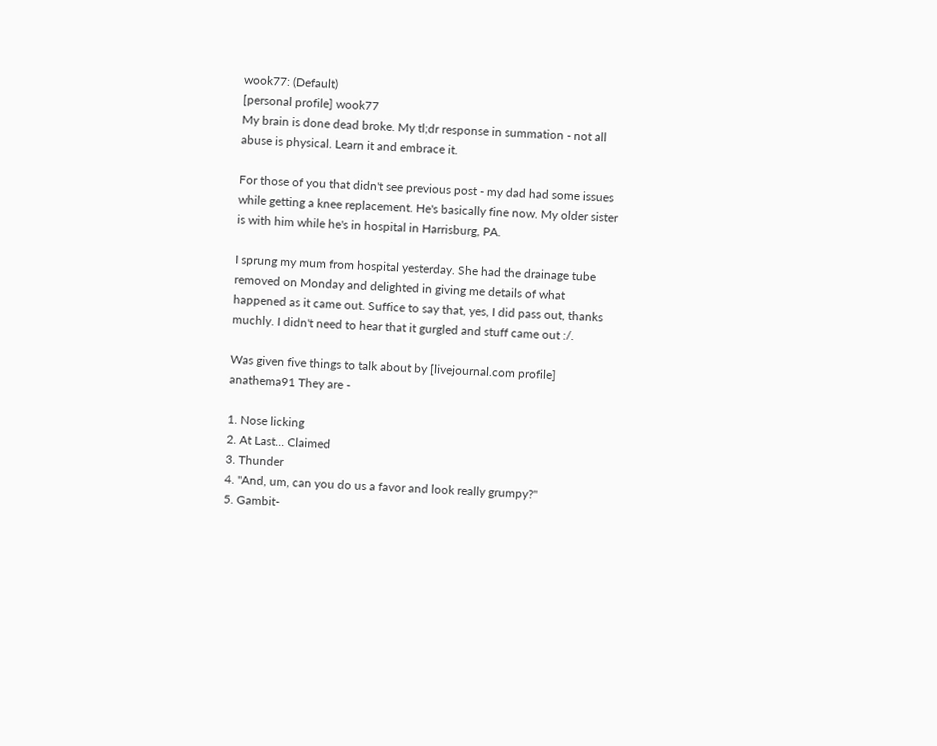wook77: (Default)
[personal profile] wook77
My brain is done dead broke. My tl;dr response in summation - not all abuse is physical. Learn it and embrace it.

For those of you that didn't see previous post - my dad had some issues while getting a knee replacement. He's basically fine now. My older sister is with him while he's in hospital in Harrisburg, PA.

I sprung my mum from hospital yesterday. She had the drainage tube removed on Monday and delighted in giving me details of what happened as it came out. Suffice to say that, yes, I did pass out, thanks muchly. I didn't need to hear that it gurgled and stuff came out :/.

Was given five things to talk about by [livejournal.com profile] anathema91 They are -

1. Nose licking
2. At Last... Claimed
3. Thunder
4. "And, um, can you do us a favor and look really grumpy?"
5. Gambit-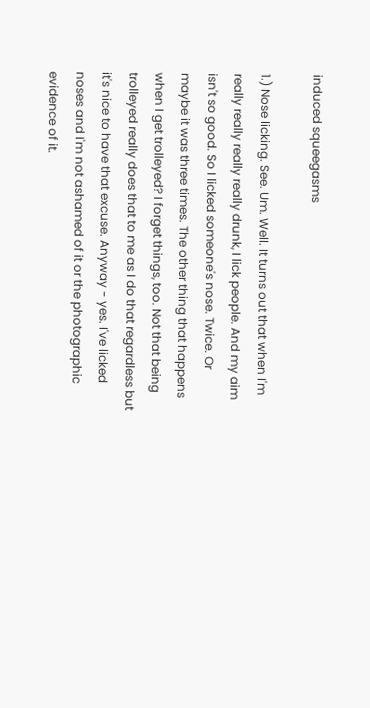induced squeegasms

1.) Nose licking. See. Um. Well. It turns out that when I'm really really really really drunk, I lick people. And my aim isn't so good. So I licked someone's nose. Twice. Or maybe it was three times. The other thing that happens when I get trolleyed? I forget things, too. Not that being trolleyed really does that to me as I do that regardless but it's nice to have that excuse. Anyway - yes. I've licked noses and I'm not ashamed of it or the photographic evidence of it.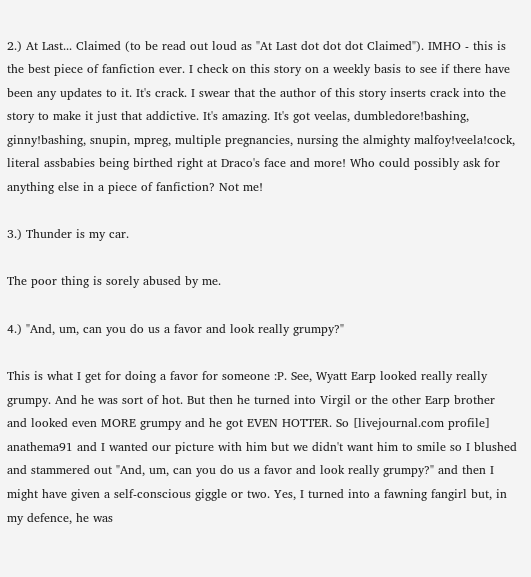2.) At Last... Claimed (to be read out loud as "At Last dot dot dot Claimed"). IMHO - this is the best piece of fanfiction ever. I check on this story on a weekly basis to see if there have been any updates to it. It's crack. I swear that the author of this story inserts crack into the story to make it just that addictive. It's amazing. It's got veelas, dumbledore!bashing, ginny!bashing, snupin, mpreg, multiple pregnancies, nursing the almighty malfoy!veela!cock, literal assbabies being birthed right at Draco's face and more! Who could possibly ask for anything else in a piece of fanfiction? Not me!

3.) Thunder is my car.

The poor thing is sorely abused by me.

4.) "And, um, can you do us a favor and look really grumpy?"

This is what I get for doing a favor for someone :P. See, Wyatt Earp looked really really grumpy. And he was sort of hot. But then he turned into Virgil or the other Earp brother and looked even MORE grumpy and he got EVEN HOTTER. So [livejournal.com profile] anathema91 and I wanted our picture with him but we didn't want him to smile so I blushed and stammered out "And, um, can you do us a favor and look really grumpy?" and then I might have given a self-conscious giggle or two. Yes, I turned into a fawning fangirl but, in my defence, he was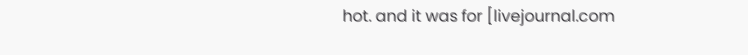hot. and it was for [livejournal.com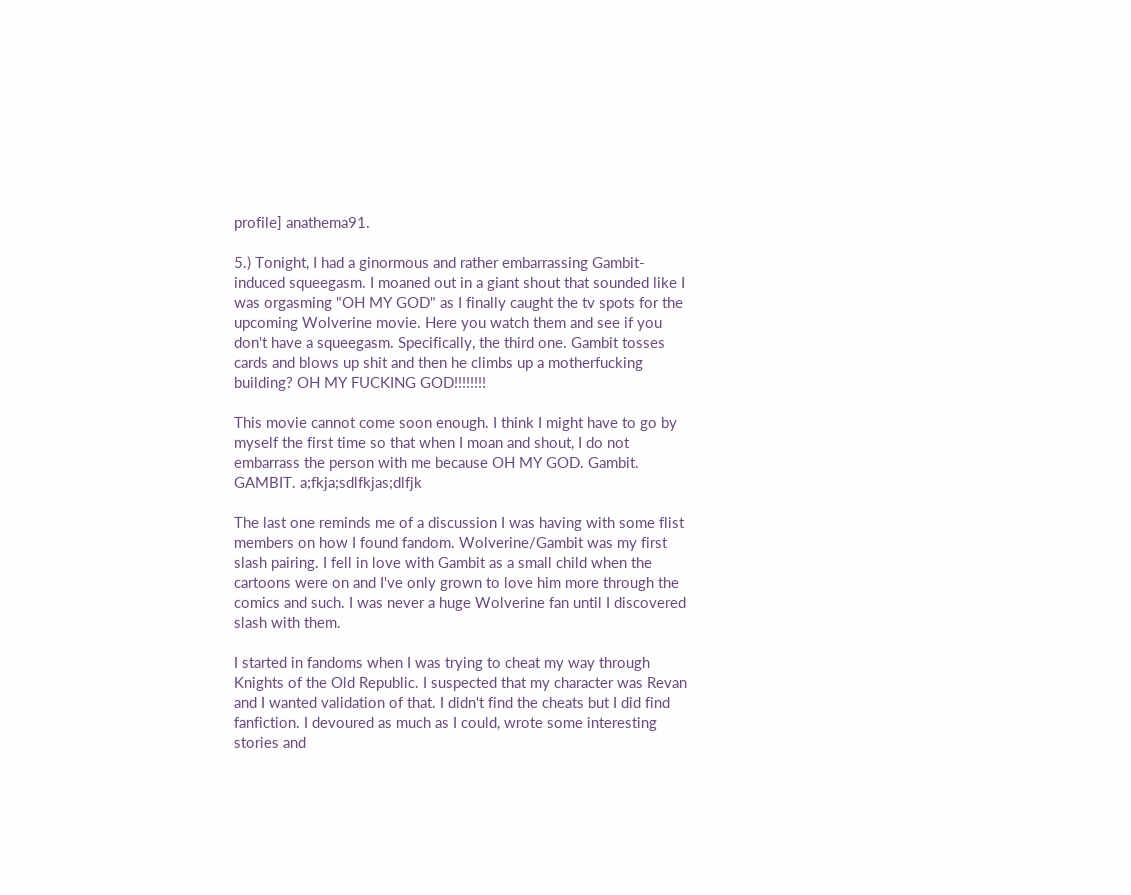profile] anathema91.

5.) Tonight, I had a ginormous and rather embarrassing Gambit-induced squeegasm. I moaned out in a giant shout that sounded like I was orgasming "OH MY GOD" as I finally caught the tv spots for the upcoming Wolverine movie. Here you watch them and see if you don't have a squeegasm. Specifically, the third one. Gambit tosses cards and blows up shit and then he climbs up a motherfucking building? OH MY FUCKING GOD!!!!!!!!

This movie cannot come soon enough. I think I might have to go by myself the first time so that when I moan and shout, I do not embarrass the person with me because OH MY GOD. Gambit. GAMBIT. a;fkja;sdlfkjas;dlfjk

The last one reminds me of a discussion I was having with some flist members on how I found fandom. Wolverine/Gambit was my first slash pairing. I fell in love with Gambit as a small child when the cartoons were on and I've only grown to love him more through the comics and such. I was never a huge Wolverine fan until I discovered slash with them.

I started in fandoms when I was trying to cheat my way through Knights of the Old Republic. I suspected that my character was Revan and I wanted validation of that. I didn't find the cheats but I did find fanfiction. I devoured as much as I could, wrote some interesting stories and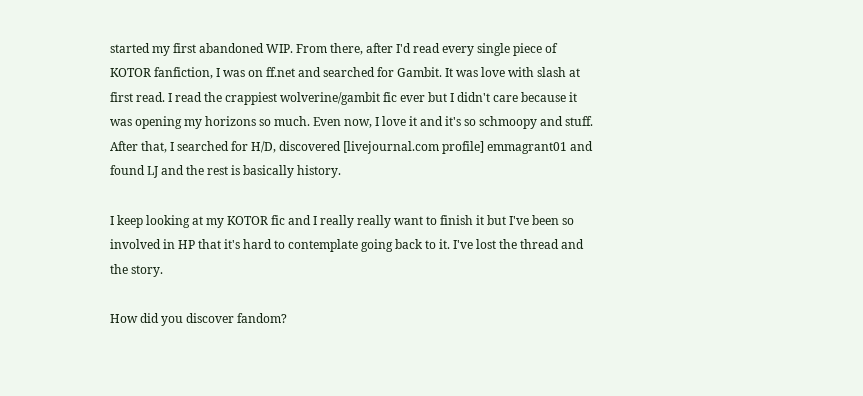started my first abandoned WIP. From there, after I'd read every single piece of KOTOR fanfiction, I was on ff.net and searched for Gambit. It was love with slash at first read. I read the crappiest wolverine/gambit fic ever but I didn't care because it was opening my horizons so much. Even now, I love it and it's so schmoopy and stuff. After that, I searched for H/D, discovered [livejournal.com profile] emmagrant01 and found LJ and the rest is basically history.

I keep looking at my KOTOR fic and I really really want to finish it but I've been so involved in HP that it's hard to contemplate going back to it. I've lost the thread and the story.

How did you discover fandom?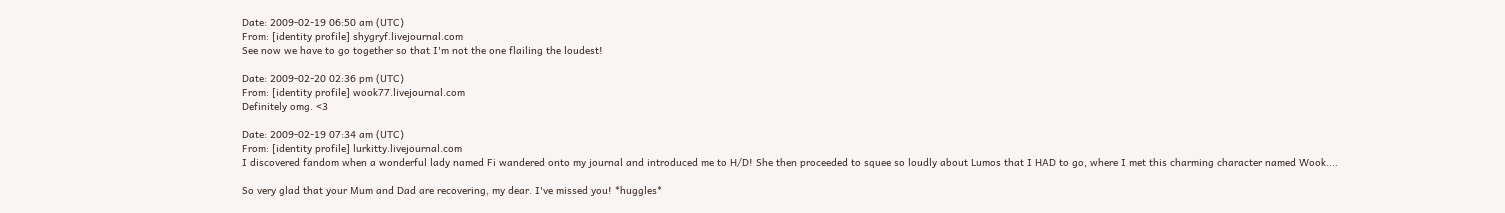Date: 2009-02-19 06:50 am (UTC)
From: [identity profile] shygryf.livejournal.com
See now we have to go together so that I'm not the one flailing the loudest!

Date: 2009-02-20 02:36 pm (UTC)
From: [identity profile] wook77.livejournal.com
Definitely omg. <3

Date: 2009-02-19 07:34 am (UTC)
From: [identity profile] lurkitty.livejournal.com
I discovered fandom when a wonderful lady named Fi wandered onto my journal and introduced me to H/D! She then proceeded to squee so loudly about Lumos that I HAD to go, where I met this charming character named Wook....

So very glad that your Mum and Dad are recovering, my dear. I've missed you! *huggles*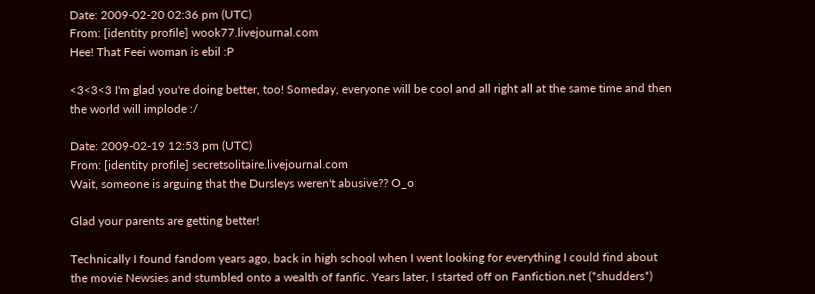Date: 2009-02-20 02:36 pm (UTC)
From: [identity profile] wook77.livejournal.com
Hee! That Feei woman is ebil :P

<3<3<3 I'm glad you're doing better, too! Someday, everyone will be cool and all right all at the same time and then the world will implode :/

Date: 2009-02-19 12:53 pm (UTC)
From: [identity profile] secretsolitaire.livejournal.com
Wait, someone is arguing that the Dursleys weren't abusive?? O_o

Glad your parents are getting better!

Technically I found fandom years ago, back in high school when I went looking for everything I could find about the movie Newsies and stumbled onto a wealth of fanfic. Years later, I started off on Fanfiction.net (*shudders*)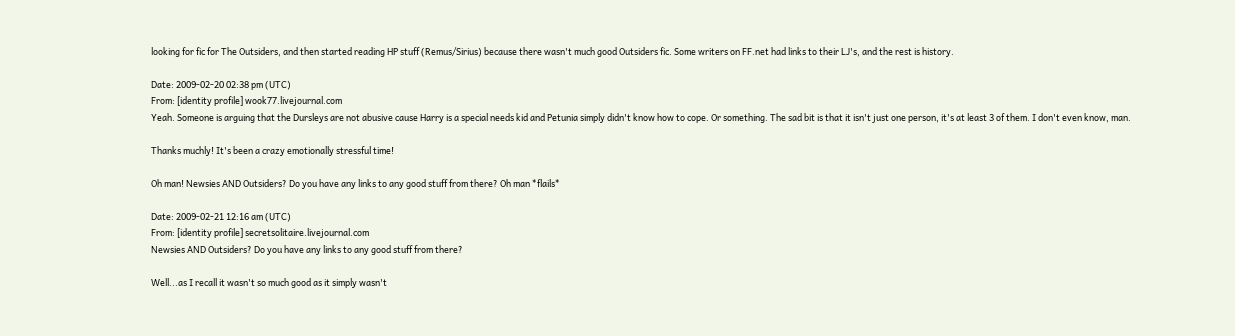looking for fic for The Outsiders, and then started reading HP stuff (Remus/Sirius) because there wasn't much good Outsiders fic. Some writers on FF.net had links to their LJ's, and the rest is history.

Date: 2009-02-20 02:38 pm (UTC)
From: [identity profile] wook77.livejournal.com
Yeah. Someone is arguing that the Dursleys are not abusive cause Harry is a special needs kid and Petunia simply didn't know how to cope. Or something. The sad bit is that it isn't just one person, it's at least 3 of them. I don't even know, man.

Thanks muchly! It's been a crazy emotionally stressful time!

Oh man! Newsies AND Outsiders? Do you have any links to any good stuff from there? Oh man *flails*

Date: 2009-02-21 12:16 am (UTC)
From: [identity profile] secretsolitaire.livejournal.com
Newsies AND Outsiders? Do you have any links to any good stuff from there?

Well...as I recall it wasn't so much good as it simply wasn't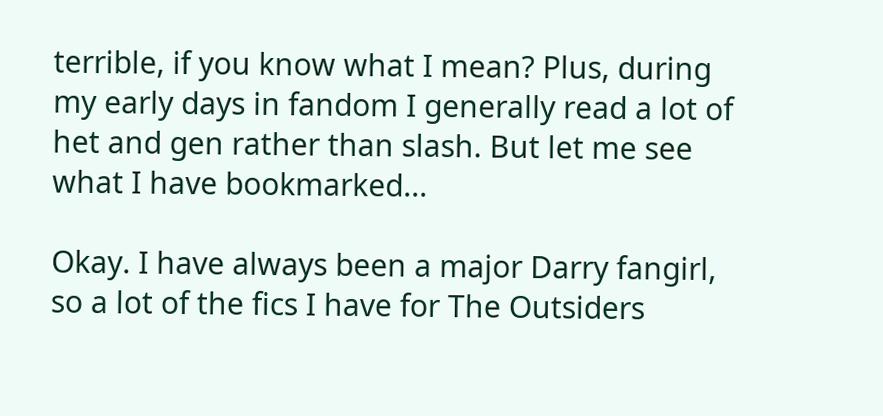terrible, if you know what I mean? Plus, during my early days in fandom I generally read a lot of het and gen rather than slash. But let me see what I have bookmarked...

Okay. I have always been a major Darry fangirl, so a lot of the fics I have for The Outsiders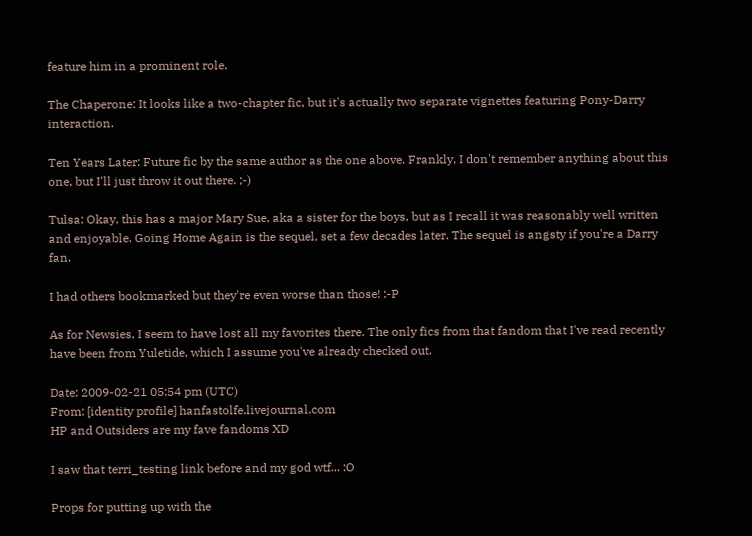feature him in a prominent role.

The Chaperone: It looks like a two-chapter fic, but it's actually two separate vignettes featuring Pony-Darry interaction.

Ten Years Later: Future fic by the same author as the one above. Frankly, I don't remember anything about this one, but I'll just throw it out there. ;-)

Tulsa: Okay, this has a major Mary Sue, aka a sister for the boys, but as I recall it was reasonably well written and enjoyable. Going Home Again is the sequel, set a few decades later. The sequel is angsty if you're a Darry fan.

I had others bookmarked but they're even worse than those! :-P

As for Newsies, I seem to have lost all my favorites there. The only fics from that fandom that I've read recently have been from Yuletide, which I assume you've already checked out.

Date: 2009-02-21 05:54 pm (UTC)
From: [identity profile] hanfastolfe.livejournal.com
HP and Outsiders are my fave fandoms XD

I saw that terri_testing link before and my god wtf... :O

Props for putting up with the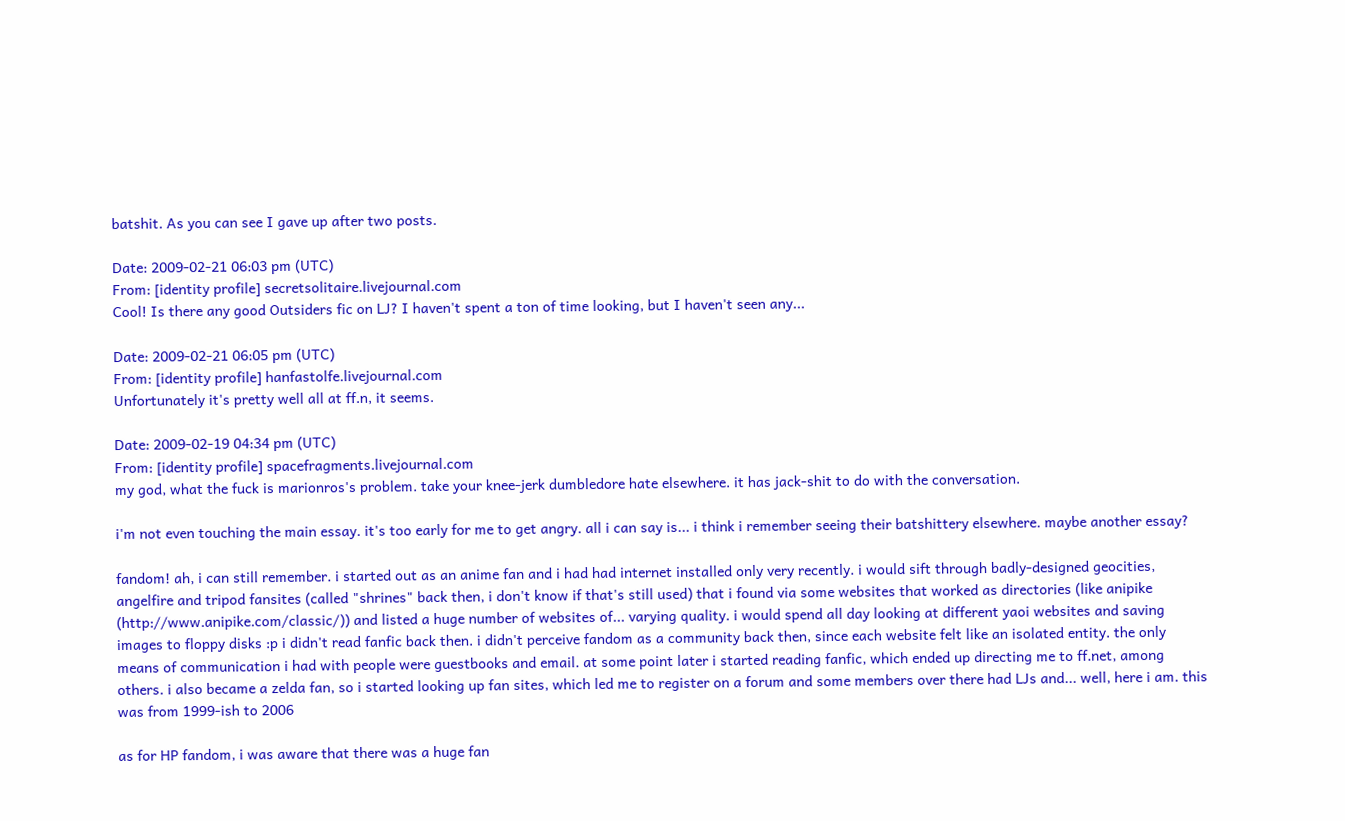batshit. As you can see I gave up after two posts.

Date: 2009-02-21 06:03 pm (UTC)
From: [identity profile] secretsolitaire.livejournal.com
Cool! Is there any good Outsiders fic on LJ? I haven't spent a ton of time looking, but I haven't seen any...

Date: 2009-02-21 06:05 pm (UTC)
From: [identity profile] hanfastolfe.livejournal.com
Unfortunately it's pretty well all at ff.n, it seems.

Date: 2009-02-19 04:34 pm (UTC)
From: [identity profile] spacefragments.livejournal.com
my god, what the fuck is marionros's problem. take your knee-jerk dumbledore hate elsewhere. it has jack-shit to do with the conversation.

i'm not even touching the main essay. it's too early for me to get angry. all i can say is... i think i remember seeing their batshittery elsewhere. maybe another essay?

fandom! ah, i can still remember. i started out as an anime fan and i had had internet installed only very recently. i would sift through badly-designed geocities, angelfire and tripod fansites (called "shrines" back then, i don't know if that's still used) that i found via some websites that worked as directories (like anipike (http://www.anipike.com/classic/)) and listed a huge number of websites of... varying quality. i would spend all day looking at different yaoi websites and saving images to floppy disks :p i didn't read fanfic back then. i didn't perceive fandom as a community back then, since each website felt like an isolated entity. the only means of communication i had with people were guestbooks and email. at some point later i started reading fanfic, which ended up directing me to ff.net, among others. i also became a zelda fan, so i started looking up fan sites, which led me to register on a forum and some members over there had LJs and... well, here i am. this was from 1999-ish to 2006

as for HP fandom, i was aware that there was a huge fan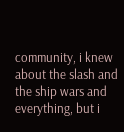community, i knew about the slash and the ship wars and everything, but i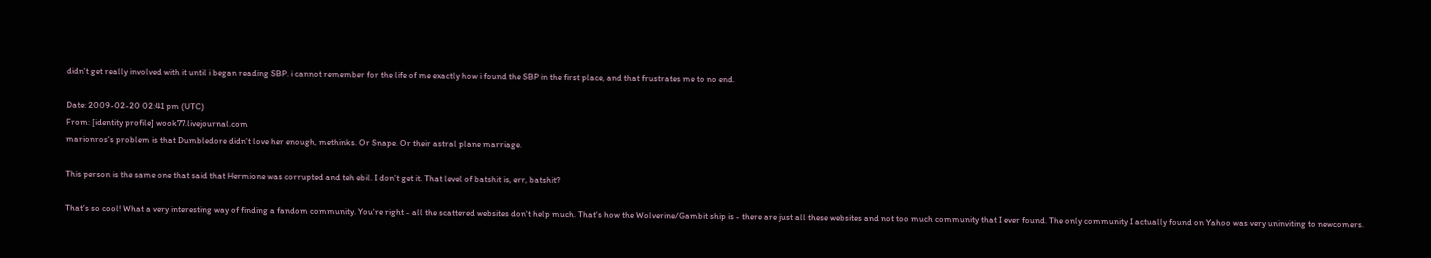didn't get really involved with it until i began reading SBP. i cannot remember for the life of me exactly how i found the SBP in the first place, and that frustrates me to no end.

Date: 2009-02-20 02:41 pm (UTC)
From: [identity profile] wook77.livejournal.com
marionros's problem is that Dumbledore didn't love her enough, methinks. Or Snape. Or their astral plane marriage.

This person is the same one that said that Hermione was corrupted and teh ebil. I don't get it. That level of batshit is, err, batshit?

That's so cool! What a very interesting way of finding a fandom community. You're right - all the scattered websites don't help much. That's how the Wolverine/Gambit ship is - there are just all these websites and not too much community that I ever found. The only community I actually found on Yahoo was very uninviting to newcomers.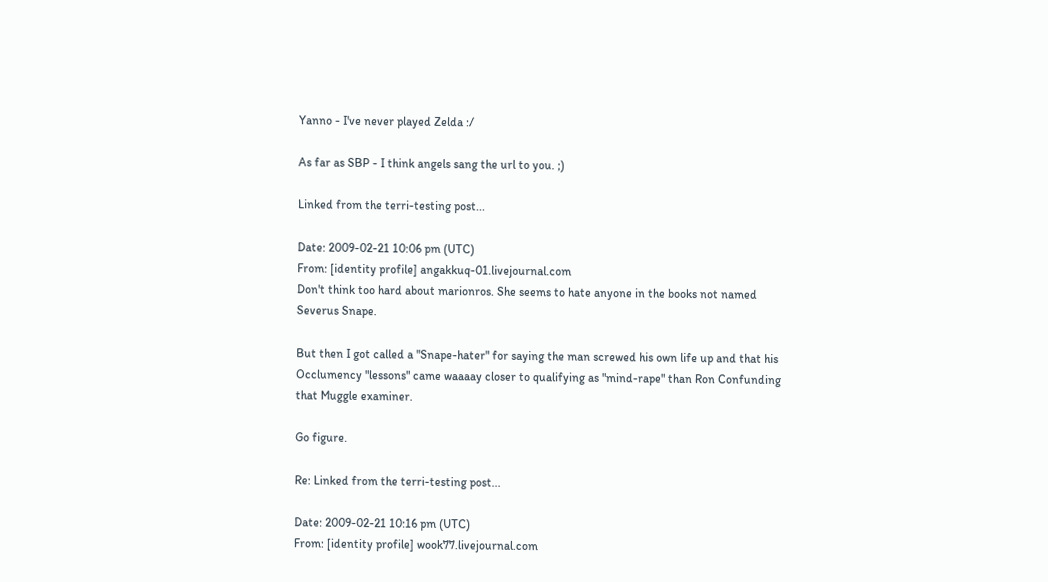Yanno - I've never played Zelda :/

As far as SBP - I think angels sang the url to you. ;)

Linked from the terri-testing post...

Date: 2009-02-21 10:06 pm (UTC)
From: [identity profile] angakkuq-01.livejournal.com
Don't think too hard about marionros. She seems to hate anyone in the books not named Severus Snape.

But then I got called a "Snape-hater" for saying the man screwed his own life up and that his Occlumency "lessons" came waaaay closer to qualifying as "mind-rape" than Ron Confunding that Muggle examiner.

Go figure.

Re: Linked from the terri-testing post...

Date: 2009-02-21 10:16 pm (UTC)
From: [identity profile] wook77.livejournal.com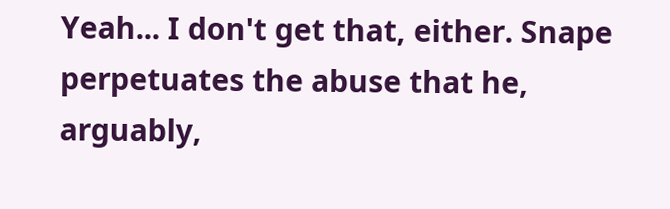Yeah... I don't get that, either. Snape perpetuates the abuse that he, arguably,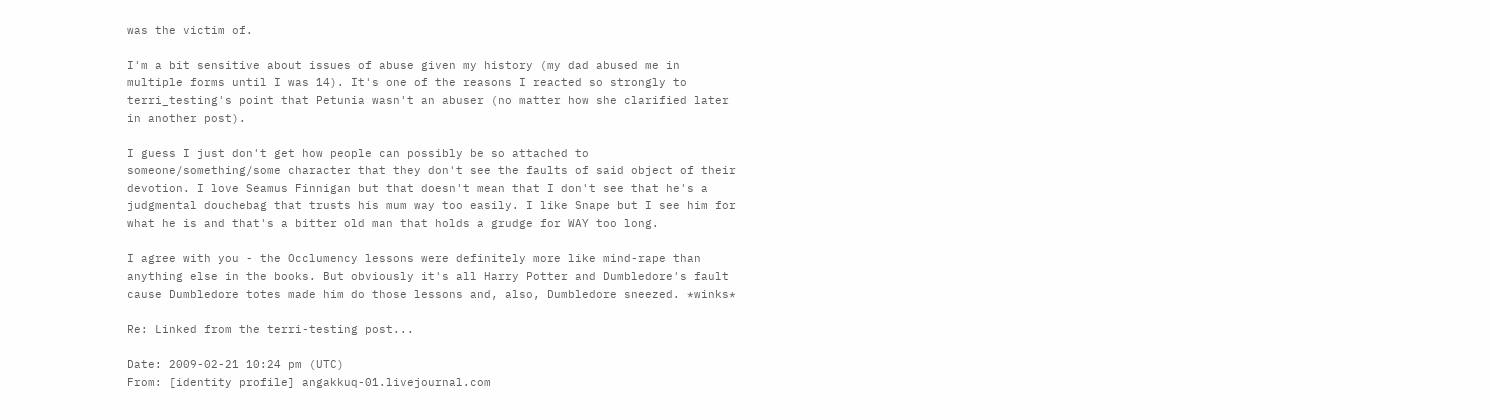was the victim of.

I'm a bit sensitive about issues of abuse given my history (my dad abused me in multiple forms until I was 14). It's one of the reasons I reacted so strongly to terri_testing's point that Petunia wasn't an abuser (no matter how she clarified later in another post).

I guess I just don't get how people can possibly be so attached to someone/something/some character that they don't see the faults of said object of their devotion. I love Seamus Finnigan but that doesn't mean that I don't see that he's a judgmental douchebag that trusts his mum way too easily. I like Snape but I see him for what he is and that's a bitter old man that holds a grudge for WAY too long.

I agree with you - the Occlumency lessons were definitely more like mind-rape than anything else in the books. But obviously it's all Harry Potter and Dumbledore's fault cause Dumbledore totes made him do those lessons and, also, Dumbledore sneezed. *winks*

Re: Linked from the terri-testing post...

Date: 2009-02-21 10:24 pm (UTC)
From: [identity profile] angakkuq-01.livejournal.com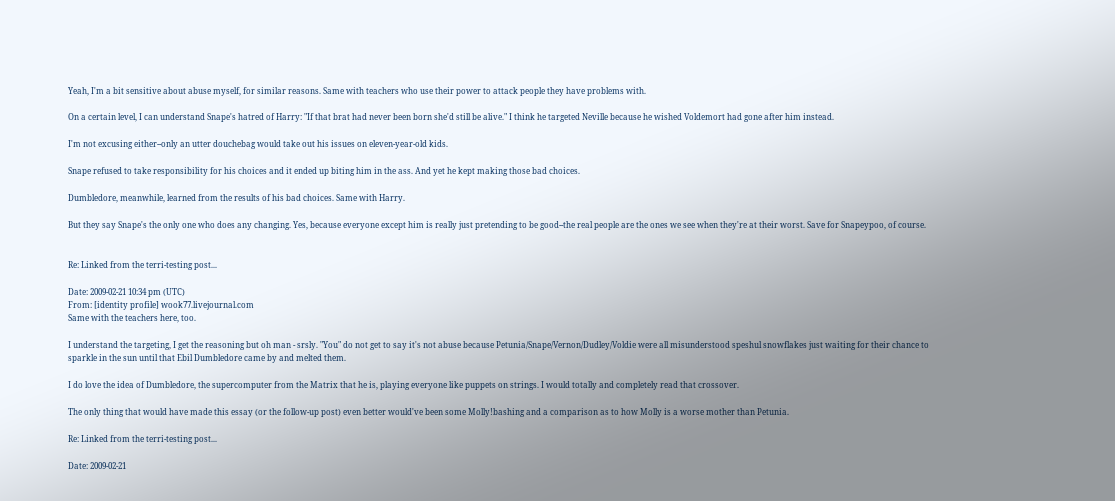Yeah, I'm a bit sensitive about abuse myself, for similar reasons. Same with teachers who use their power to attack people they have problems with.

On a certain level, I can understand Snape's hatred of Harry: "If that brat had never been born she'd still be alive." I think he targeted Neville because he wished Voldemort had gone after him instead.

I'm not excusing either--only an utter douchebag would take out his issues on eleven-year-old kids.

Snape refused to take responsibility for his choices and it ended up biting him in the ass. And yet he kept making those bad choices.

Dumbledore, meanwhile, learned from the results of his bad choices. Same with Harry.

But they say Snape's the only one who does any changing. Yes, because everyone except him is really just pretending to be good--the real people are the ones we see when they're at their worst. Save for Snapeypoo, of course.


Re: Linked from the terri-testing post...

Date: 2009-02-21 10:34 pm (UTC)
From: [identity profile] wook77.livejournal.com
Same with the teachers here, too.

I understand the targeting, I get the reasoning but oh man - srsly. "You" do not get to say it's not abuse because Petunia/Snape/Vernon/Dudley/Voldie were all misunderstood speshul snowflakes just waiting for their chance to sparkle in the sun until that Ebil Dumbledore came by and melted them.

I do love the idea of Dumbledore, the supercomputer from the Matrix that he is, playing everyone like puppets on strings. I would totally and completely read that crossover.

The only thing that would have made this essay (or the follow-up post) even better would've been some Molly!bashing and a comparison as to how Molly is a worse mother than Petunia.

Re: Linked from the terri-testing post...

Date: 2009-02-21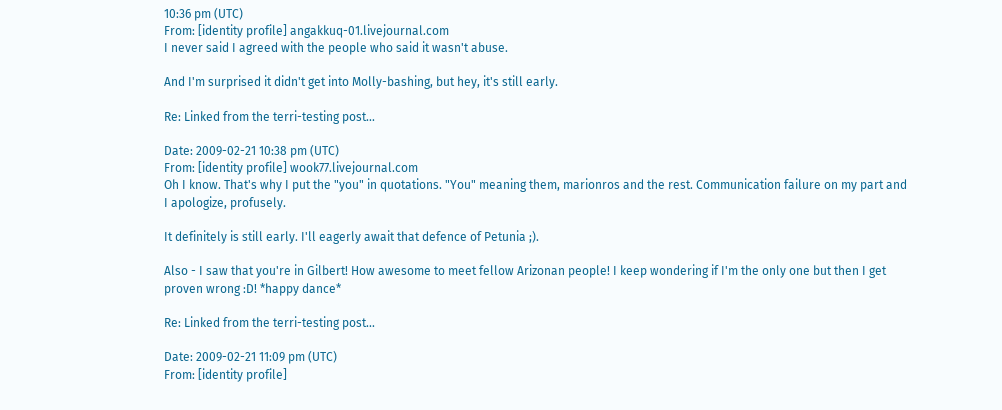10:36 pm (UTC)
From: [identity profile] angakkuq-01.livejournal.com
I never said I agreed with the people who said it wasn't abuse.

And I'm surprised it didn't get into Molly-bashing, but hey, it's still early.

Re: Linked from the terri-testing post...

Date: 2009-02-21 10:38 pm (UTC)
From: [identity profile] wook77.livejournal.com
Oh I know. That's why I put the "you" in quotations. "You" meaning them, marionros and the rest. Communication failure on my part and I apologize, profusely.

It definitely is still early. I'll eagerly await that defence of Petunia ;).

Also - I saw that you're in Gilbert! How awesome to meet fellow Arizonan people! I keep wondering if I'm the only one but then I get proven wrong :D! *happy dance*

Re: Linked from the terri-testing post...

Date: 2009-02-21 11:09 pm (UTC)
From: [identity profile]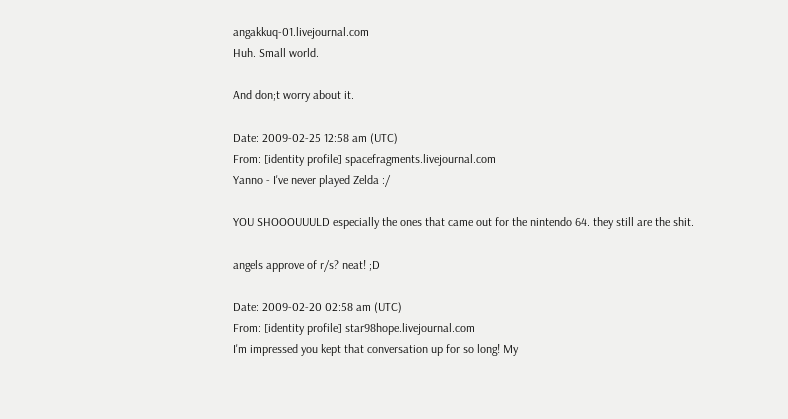angakkuq-01.livejournal.com
Huh. Small world.

And don;t worry about it.

Date: 2009-02-25 12:58 am (UTC)
From: [identity profile] spacefragments.livejournal.com
Yanno - I've never played Zelda :/

YOU SHOOOUUULD especially the ones that came out for the nintendo 64. they still are the shit.

angels approve of r/s? neat! ;D

Date: 2009-02-20 02:58 am (UTC)
From: [identity profile] star98hope.livejournal.com
I'm impressed you kept that conversation up for so long! My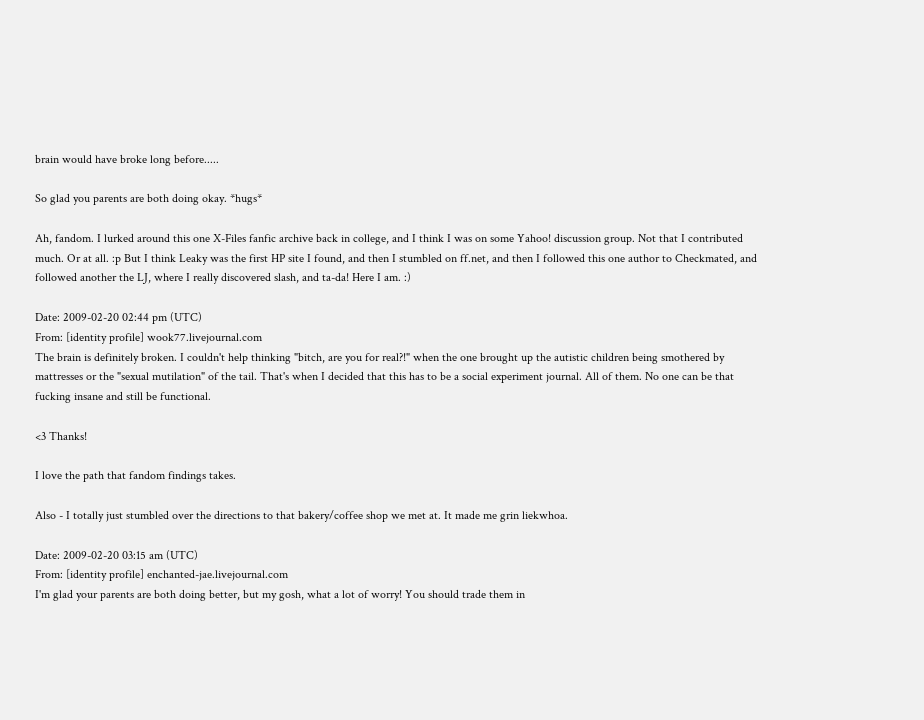brain would have broke long before.....

So glad you parents are both doing okay. *hugs*

Ah, fandom. I lurked around this one X-Files fanfic archive back in college, and I think I was on some Yahoo! discussion group. Not that I contributed much. Or at all. :p But I think Leaky was the first HP site I found, and then I stumbled on ff.net, and then I followed this one author to Checkmated, and followed another the LJ, where I really discovered slash, and ta-da! Here I am. :)

Date: 2009-02-20 02:44 pm (UTC)
From: [identity profile] wook77.livejournal.com
The brain is definitely broken. I couldn't help thinking "bitch, are you for real?!" when the one brought up the autistic children being smothered by mattresses or the "sexual mutilation" of the tail. That's when I decided that this has to be a social experiment journal. All of them. No one can be that fucking insane and still be functional.

<3 Thanks!

I love the path that fandom findings takes.

Also - I totally just stumbled over the directions to that bakery/coffee shop we met at. It made me grin liekwhoa.

Date: 2009-02-20 03:15 am (UTC)
From: [identity profile] enchanted-jae.livejournal.com
I'm glad your parents are both doing better, but my gosh, what a lot of worry! You should trade them in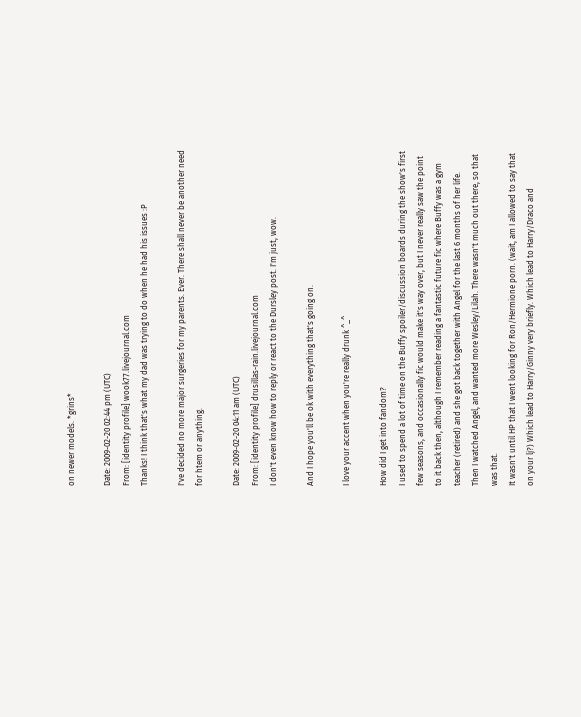on newer models. *grins*

Date: 2009-02-20 02:44 pm (UTC)
From: [identity profile] wook77.livejournal.com
Thanks! I think that's what my dad was trying to do when he had his issues :P

I've decided no more major surgeries for my parents. Ever. There shall never be another need for htem or anything.

Date: 2009-02-20 04:11 am (UTC)
From: [identity profile] drusillas-rain.livejournal.com
I don't even know how to reply or react to the Dursley post. I'm just, wow.

And I hope you'll be ok with everything that's going on.

I love your accent when you're really drunk ^_^

How did I get into fandom?
I used to spend a lot of time on the Buffy spoiler/discussion boards during the show's first few seasons, and occasionally fic would make it's way over, but I never really saw the point to it back then, although I remember reading a fantastic future fic where Buffy was a gym teacher (retired) and she got back together with Angel for the last 6 months of her life.
Then I watched Angel, and wanted more Wesley/Lilah. There wasn't much out there, so that was that.
It wasn't until HP that I went looking for Ron/Hermione porn. (wait, am I allowed to say that on your lj?) Which lead to Harry/Ginny very briefly. Which lead to Harry/Draco and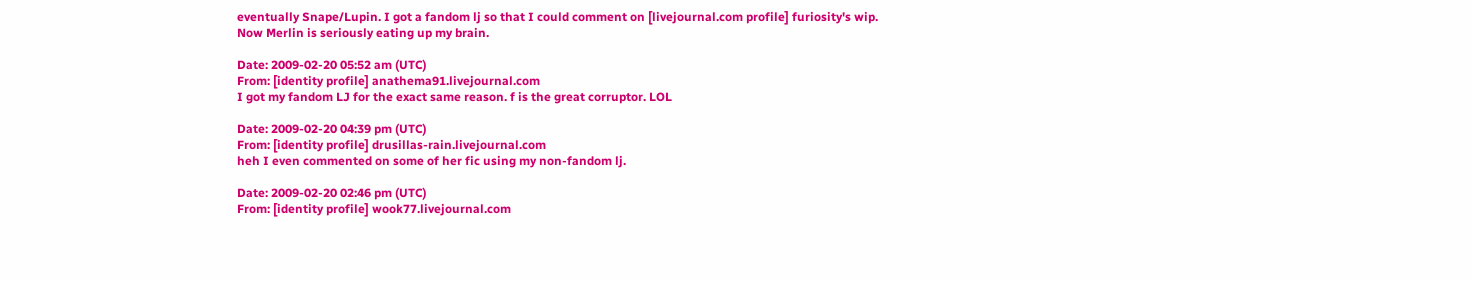eventually Snape/Lupin. I got a fandom lj so that I could comment on [livejournal.com profile] furiosity's wip.
Now Merlin is seriously eating up my brain.

Date: 2009-02-20 05:52 am (UTC)
From: [identity profile] anathema91.livejournal.com
I got my fandom LJ for the exact same reason. f is the great corruptor. LOL

Date: 2009-02-20 04:39 pm (UTC)
From: [identity profile] drusillas-rain.livejournal.com
heh I even commented on some of her fic using my non-fandom lj.

Date: 2009-02-20 02:46 pm (UTC)
From: [identity profile] wook77.livejournal.com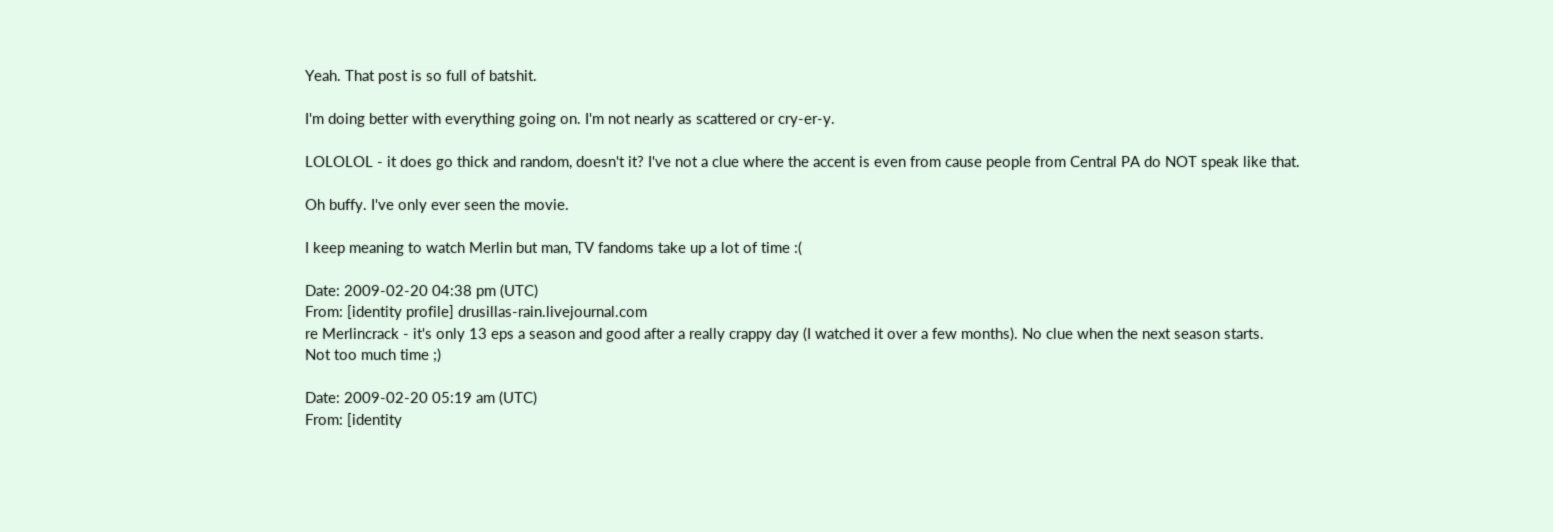Yeah. That post is so full of batshit.

I'm doing better with everything going on. I'm not nearly as scattered or cry-er-y.

LOLOLOL - it does go thick and random, doesn't it? I've not a clue where the accent is even from cause people from Central PA do NOT speak like that.

Oh buffy. I've only ever seen the movie.

I keep meaning to watch Merlin but man, TV fandoms take up a lot of time :(

Date: 2009-02-20 04:38 pm (UTC)
From: [identity profile] drusillas-rain.livejournal.com
re Merlincrack - it's only 13 eps a season and good after a really crappy day (I watched it over a few months). No clue when the next season starts.
Not too much time ;)

Date: 2009-02-20 05:19 am (UTC)
From: [identity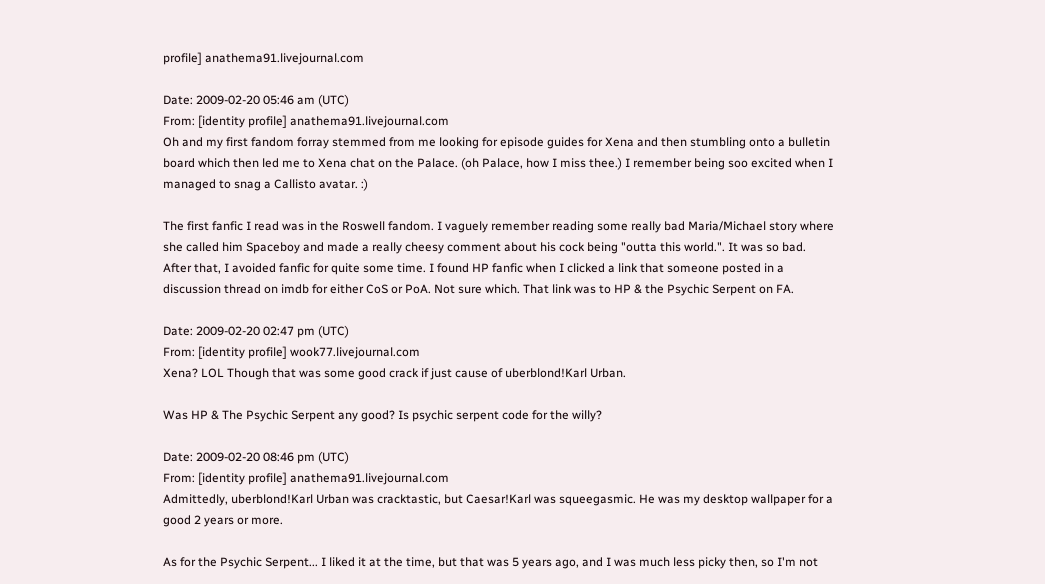profile] anathema91.livejournal.com

Date: 2009-02-20 05:46 am (UTC)
From: [identity profile] anathema91.livejournal.com
Oh and my first fandom forray stemmed from me looking for episode guides for Xena and then stumbling onto a bulletin board which then led me to Xena chat on the Palace. (oh Palace, how I miss thee.) I remember being soo excited when I managed to snag a Callisto avatar. :)

The first fanfic I read was in the Roswell fandom. I vaguely remember reading some really bad Maria/Michael story where she called him Spaceboy and made a really cheesy comment about his cock being "outta this world.". It was so bad. After that, I avoided fanfic for quite some time. I found HP fanfic when I clicked a link that someone posted in a discussion thread on imdb for either CoS or PoA. Not sure which. That link was to HP & the Psychic Serpent on FA.

Date: 2009-02-20 02:47 pm (UTC)
From: [identity profile] wook77.livejournal.com
Xena? LOL Though that was some good crack if just cause of uberblond!Karl Urban.

Was HP & The Psychic Serpent any good? Is psychic serpent code for the willy?

Date: 2009-02-20 08:46 pm (UTC)
From: [identity profile] anathema91.livejournal.com
Admittedly, uberblond!Karl Urban was cracktastic, but Caesar!Karl was squeegasmic. He was my desktop wallpaper for a good 2 years or more.

As for the Psychic Serpent... I liked it at the time, but that was 5 years ago, and I was much less picky then, so I'm not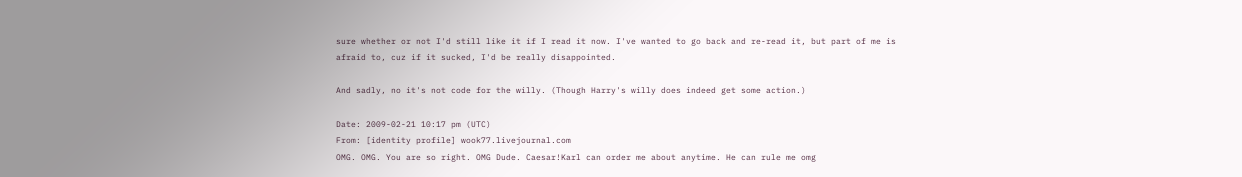sure whether or not I'd still like it if I read it now. I've wanted to go back and re-read it, but part of me is afraid to, cuz if it sucked, I'd be really disappointed.

And sadly, no it's not code for the willy. (Though Harry's willy does indeed get some action.)

Date: 2009-02-21 10:17 pm (UTC)
From: [identity profile] wook77.livejournal.com
OMG. OMG. You are so right. OMG Dude. Caesar!Karl can order me about anytime. He can rule me omg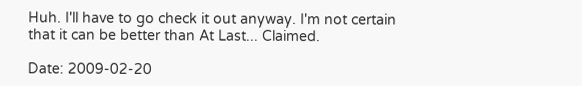Huh. I'll have to go check it out anyway. I'm not certain that it can be better than At Last... Claimed.

Date: 2009-02-20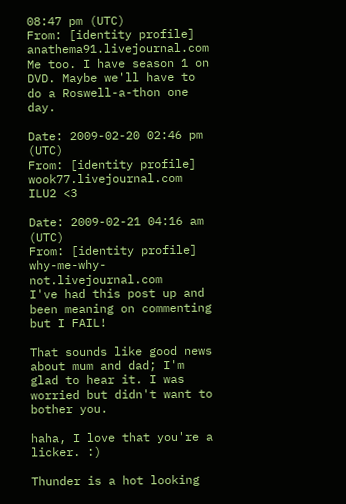08:47 pm (UTC)
From: [identity profile] anathema91.livejournal.com
Me too. I have season 1 on DVD. Maybe we'll have to do a Roswell-a-thon one day.

Date: 2009-02-20 02:46 pm (UTC)
From: [identity profile] wook77.livejournal.com
ILU2 <3

Date: 2009-02-21 04:16 am (UTC)
From: [identity profile] why-me-why-not.livejournal.com
I've had this post up and been meaning on commenting but I FAIL!

That sounds like good news about mum and dad; I'm glad to hear it. I was worried but didn't want to bother you.

haha, I love that you're a licker. :)

Thunder is a hot looking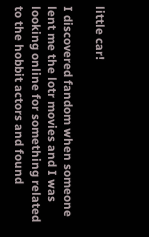little car!

I discovered fandom when someone lent me the lotr movies and I was looking online for something related to the hobbit actors and found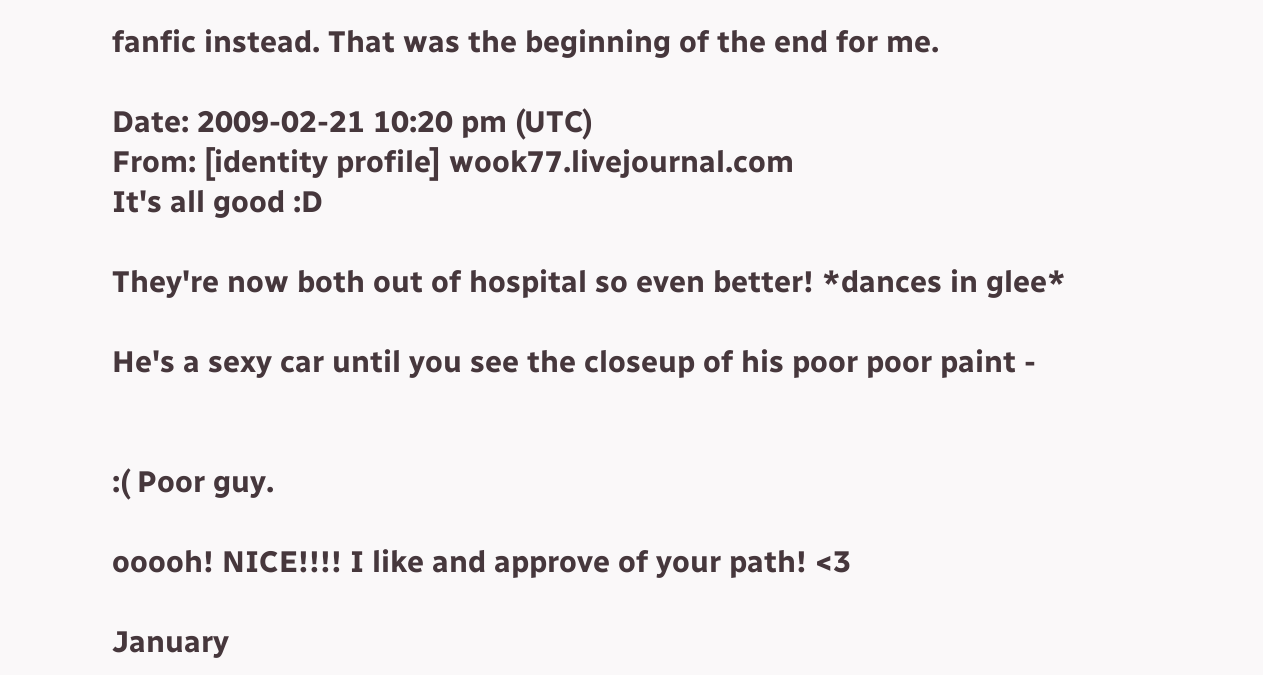fanfic instead. That was the beginning of the end for me.

Date: 2009-02-21 10:20 pm (UTC)
From: [identity profile] wook77.livejournal.com
It's all good :D

They're now both out of hospital so even better! *dances in glee*

He's a sexy car until you see the closeup of his poor poor paint -


:( Poor guy.

ooooh! NICE!!!! I like and approve of your path! <3

January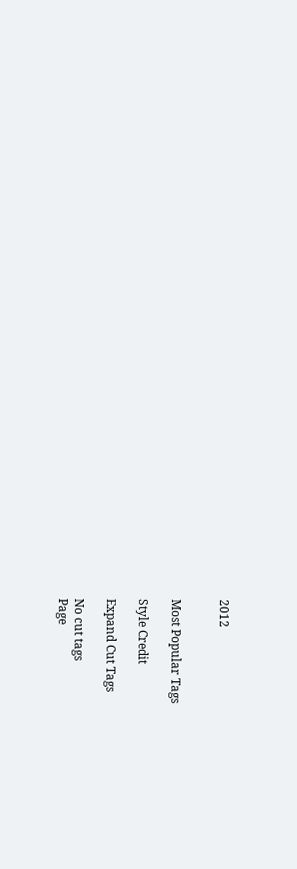2012


Most Popular Tags

Style Credit

Expand Cut Tags

No cut tags
Page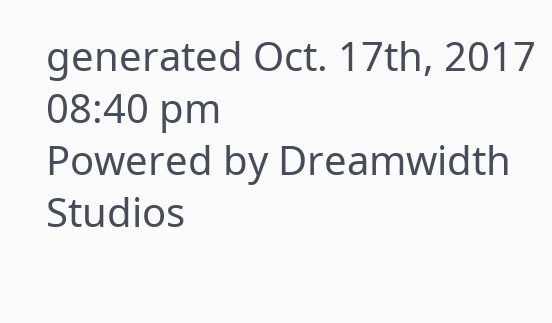generated Oct. 17th, 2017 08:40 pm
Powered by Dreamwidth Studios